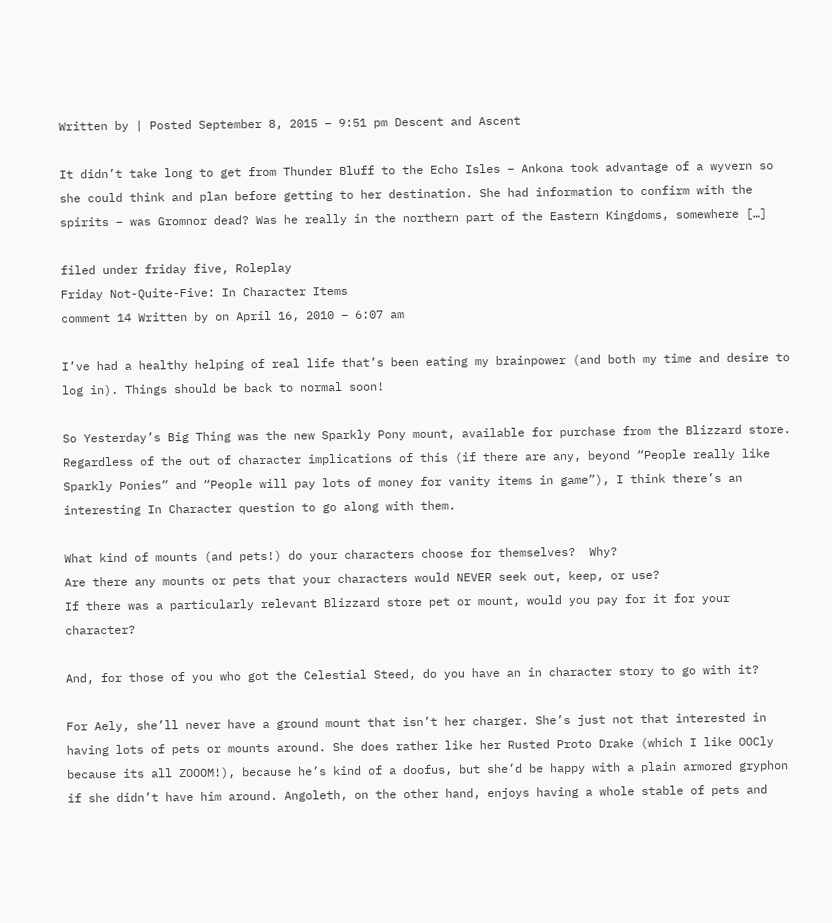Written by | Posted September 8, 2015 – 9:51 pm Descent and Ascent

It didn’t take long to get from Thunder Bluff to the Echo Isles – Ankona took advantage of a wyvern so she could think and plan before getting to her destination. She had information to confirm with the spirits – was Gromnor dead? Was he really in the northern part of the Eastern Kingdoms, somewhere […]

filed under friday five, Roleplay
Friday Not-Quite-Five: In Character Items
comment 14 Written by on April 16, 2010 – 6:07 am

I’ve had a healthy helping of real life that’s been eating my brainpower (and both my time and desire to log in). Things should be back to normal soon!

So Yesterday’s Big Thing was the new Sparkly Pony mount, available for purchase from the Blizzard store. Regardless of the out of character implications of this (if there are any, beyond “People really like Sparkly Ponies” and “People will pay lots of money for vanity items in game”), I think there’s an interesting In Character question to go along with them.

What kind of mounts (and pets!) do your characters choose for themselves?  Why?
Are there any mounts or pets that your characters would NEVER seek out, keep, or use?
If there was a particularly relevant Blizzard store pet or mount, would you pay for it for your character?

And, for those of you who got the Celestial Steed, do you have an in character story to go with it?

For Aely, she’ll never have a ground mount that isn’t her charger. She’s just not that interested in having lots of pets or mounts around. She does rather like her Rusted Proto Drake (which I like OOCly because its all ZOOOM!), because he’s kind of a doofus, but she’d be happy with a plain armored gryphon if she didn’t have him around. Angoleth, on the other hand, enjoys having a whole stable of pets and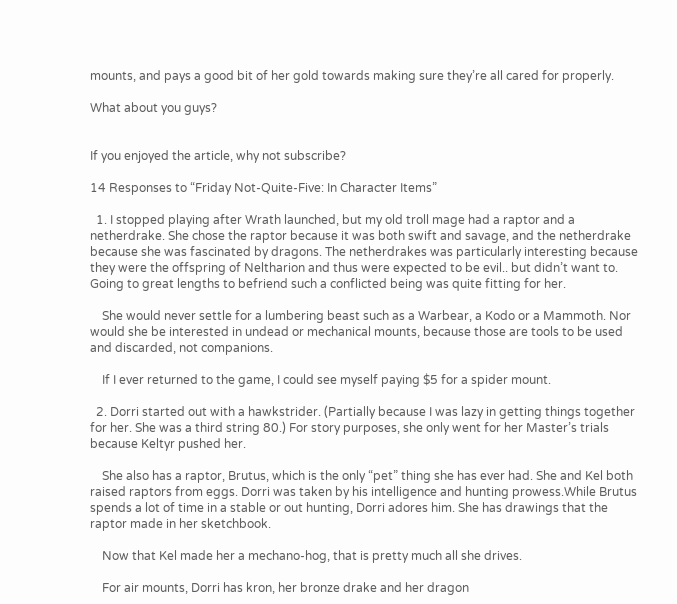mounts, and pays a good bit of her gold towards making sure they’re all cared for properly.

What about you guys?


If you enjoyed the article, why not subscribe?

14 Responses to “Friday Not-Quite-Five: In Character Items”

  1. I stopped playing after Wrath launched, but my old troll mage had a raptor and a netherdrake. She chose the raptor because it was both swift and savage, and the netherdrake because she was fascinated by dragons. The netherdrakes was particularly interesting because they were the offspring of Neltharion and thus were expected to be evil.. but didn’t want to. Going to great lengths to befriend such a conflicted being was quite fitting for her.

    She would never settle for a lumbering beast such as a Warbear, a Kodo or a Mammoth. Nor would she be interested in undead or mechanical mounts, because those are tools to be used and discarded, not companions.

    If I ever returned to the game, I could see myself paying $5 for a spider mount.

  2. Dorri started out with a hawkstrider. (Partially because I was lazy in getting things together for her. She was a third string 80.) For story purposes, she only went for her Master’s trials because Keltyr pushed her.

    She also has a raptor, Brutus, which is the only “pet” thing she has ever had. She and Kel both raised raptors from eggs. Dorri was taken by his intelligence and hunting prowess.While Brutus spends a lot of time in a stable or out hunting, Dorri adores him. She has drawings that the raptor made in her sketchbook.

    Now that Kel made her a mechano-hog, that is pretty much all she drives.

    For air mounts, Dorri has kron, her bronze drake and her dragon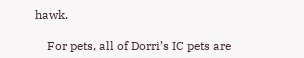hawk.

    For pets, all of Dorri’s IC pets are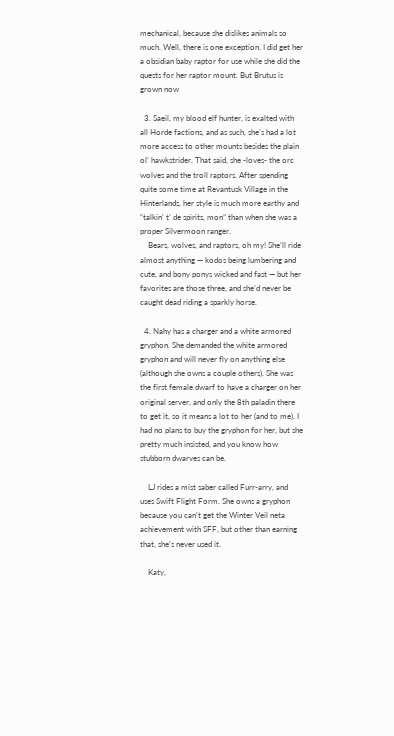mechanical, because she dislikes animals so much. Well, there is one exception. I did get her a obsidian baby raptor for use while she did the quests for her raptor mount. But Brutus is grown now

  3. Saeil, my blood elf hunter, is exalted with all Horde factions, and as such, she’s had a lot more access to other mounts besides the plain ol’ hawkstrider. That said, she -loves- the orc wolves and the troll raptors. After spending quite some time at Revantusk Village in the Hinterlands, her style is much more earthy and “talkin’ t’ de spirits, mon” than when she was a proper Silvermoon ranger.
    Bears, wolves, and raptors, oh my! She’ll ride almost anything — kodos being lumbering and cute, and bony ponys wicked and fast — but her favorites are those three, and she’d never be caught dead riding a sparkly horse.

  4. Nahy has a charger and a white armored gryphon. She demanded the white armored gryphon and will never fly on anything else (although she owns a couple others). She was the first female dwarf to have a charger on her original server, and only the 8th paladin there to get it, so it means a lot to her (and to me). I had no plans to buy the gryphon for her, but she pretty much insisted, and you know how stubborn dwarves can be.

    LJ rides a mist saber called Furr-arry, and uses Swift Flight Form. She owns a gryphon because you can’t get the Winter Veil neta achievement with SFF, but other than earning that, she’s never used it.

    Katy,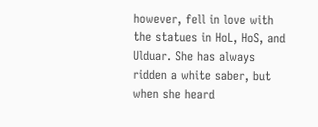however, fell in love with the statues in HoL, HoS, and Ulduar. She has always ridden a white saber, but when she heard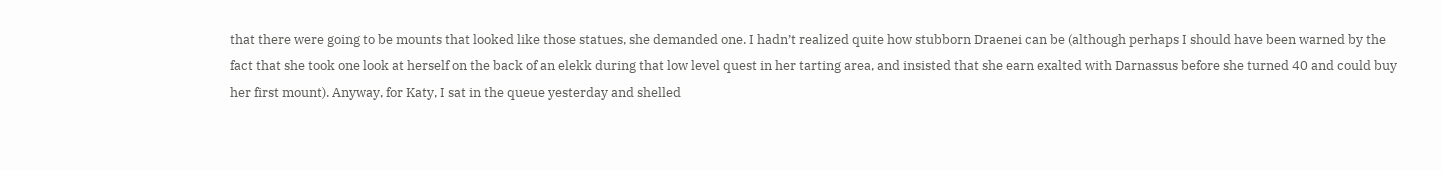that there were going to be mounts that looked like those statues, she demanded one. I hadn’t realized quite how stubborn Draenei can be (although perhaps I should have been warned by the fact that she took one look at herself on the back of an elekk during that low level quest in her tarting area, and insisted that she earn exalted with Darnassus before she turned 40 and could buy her first mount). Anyway, for Katy, I sat in the queue yesterday and shelled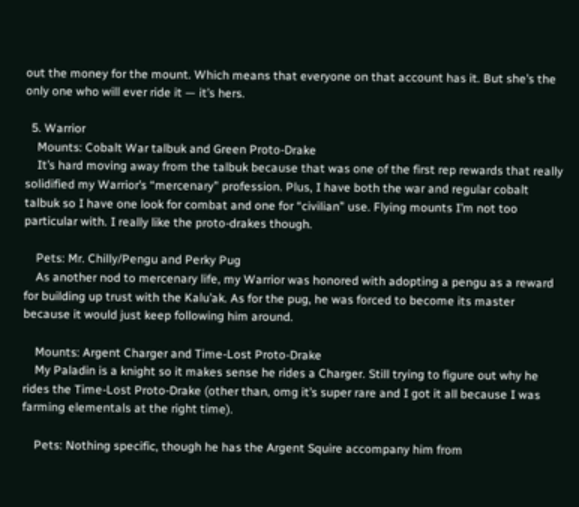out the money for the mount. Which means that everyone on that account has it. But she’s the only one who will ever ride it — it’s hers.

  5. Warrior
    Mounts: Cobalt War talbuk and Green Proto-Drake
    It’s hard moving away from the talbuk because that was one of the first rep rewards that really solidified my Warrior’s “mercenary” profession. Plus, I have both the war and regular cobalt talbuk so I have one look for combat and one for “civilian” use. Flying mounts I’m not too particular with. I really like the proto-drakes though.

    Pets: Mr. Chilly/Pengu and Perky Pug
    As another nod to mercenary life, my Warrior was honored with adopting a pengu as a reward for building up trust with the Kalu’ak. As for the pug, he was forced to become its master because it would just keep following him around.

    Mounts: Argent Charger and Time-Lost Proto-Drake
    My Paladin is a knight so it makes sense he rides a Charger. Still trying to figure out why he rides the Time-Lost Proto-Drake (other than, omg it’s super rare and I got it all because I was farming elementals at the right time).

    Pets: Nothing specific, though he has the Argent Squire accompany him from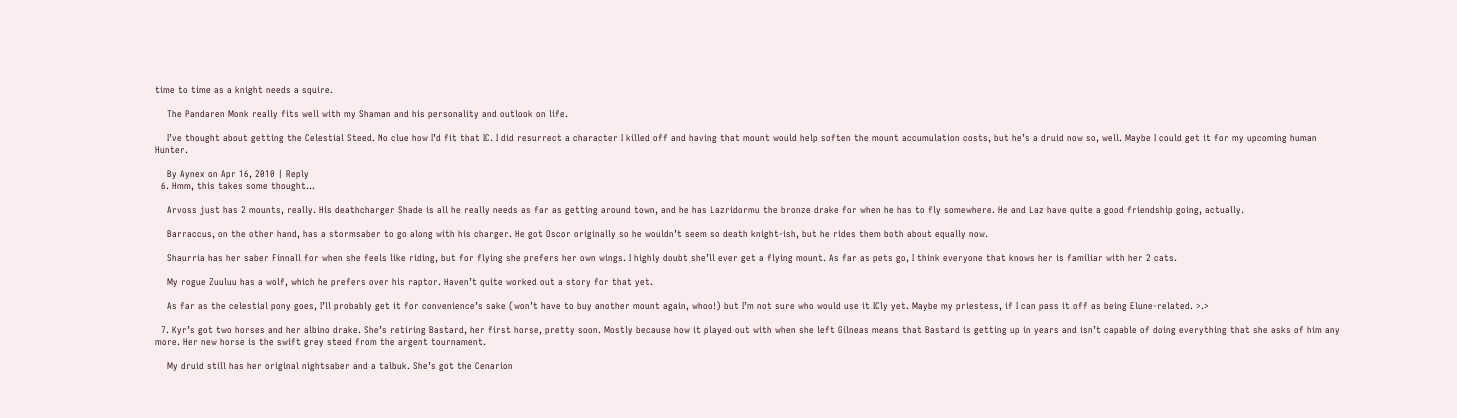time to time as a knight needs a squire.

    The Pandaren Monk really fits well with my Shaman and his personality and outlook on life.

    I’ve thought about getting the Celestial Steed. No clue how I’d fit that IC. I did resurrect a character I killed off and having that mount would help soften the mount accumulation costs, but he’s a druid now so, well. Maybe I could get it for my upcoming human Hunter.

    By Aynex on Apr 16, 2010 | Reply
  6. Hmm, this takes some thought…

    Arvoss just has 2 mounts, really. His deathcharger Shade is all he really needs as far as getting around town, and he has Lazridormu the bronze drake for when he has to fly somewhere. He and Laz have quite a good friendship going, actually.

    Barraccus, on the other hand, has a stormsaber to go along with his charger. He got Oscor originally so he wouldn’t seem so death knight-ish, but he rides them both about equally now.

    Shaurria has her saber Finnall for when she feels like riding, but for flying she prefers her own wings. I highly doubt she’ll ever get a flying mount. As far as pets go, I think everyone that knows her is familiar with her 2 cats.

    My rogue Zuuluu has a wolf, which he prefers over his raptor. Haven’t quite worked out a story for that yet.

    As far as the celestial pony goes, I’ll probably get it for convenience’s sake (won’t have to buy another mount again, whoo!) but I’m not sure who would use it ICly yet. Maybe my priestess, if I can pass it off as being Elune-related. >.>

  7. Kyr’s got two horses and her albino drake. She’s retiring Bastard, her first horse, pretty soon. Mostly because how it played out with when she left Gilneas means that Bastard is getting up in years and isn’t capable of doing everything that she asks of him any more. Her new horse is the swift grey steed from the argent tournament.

    My druid still has her original nightsaber and a talbuk. She’s got the Cenarion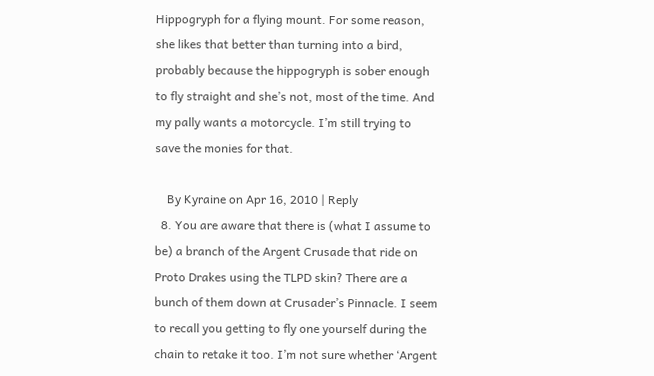Hippogryph for a flying mount. For some reason, she likes that better than turning into a bird, probably because the hippogryph is sober enough to fly straight and she’s not, most of the time. And my pally wants a motorcycle. I’m still trying to save the monies for that.

    By Kyraine on Apr 16, 2010 | Reply
  8. You are aware that there is (what I assume to be) a branch of the Argent Crusade that ride on Proto Drakes using the TLPD skin? There are a bunch of them down at Crusader’s Pinnacle. I seem to recall you getting to fly one yourself during the chain to retake it too. I’m not sure whether ‘Argent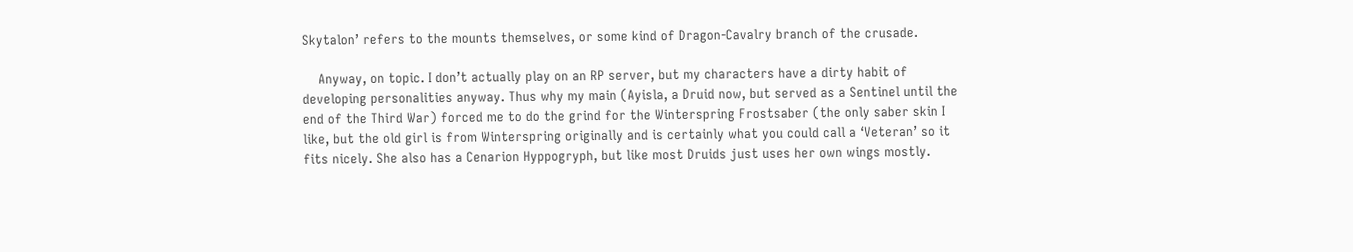Skytalon’ refers to the mounts themselves, or some kind of Dragon-Cavalry branch of the crusade.

    Anyway, on topic. I don’t actually play on an RP server, but my characters have a dirty habit of developing personalities anyway. Thus why my main (Ayisla, a Druid now, but served as a Sentinel until the end of the Third War) forced me to do the grind for the Winterspring Frostsaber (the only saber skin I like, but the old girl is from Winterspring originally and is certainly what you could call a ‘Veteran’ so it fits nicely. She also has a Cenarion Hyppogryph, but like most Druids just uses her own wings mostly.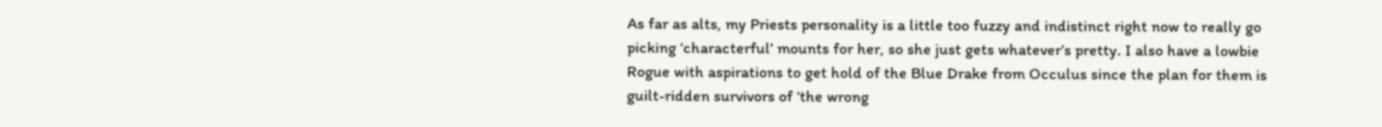As far as alts, my Priests personality is a little too fuzzy and indistinct right now to really go picking ‘characterful’ mounts for her, so she just gets whatever’s pretty. I also have a lowbie Rogue with aspirations to get hold of the Blue Drake from Occulus since the plan for them is guilt-ridden survivors of ‘the wrong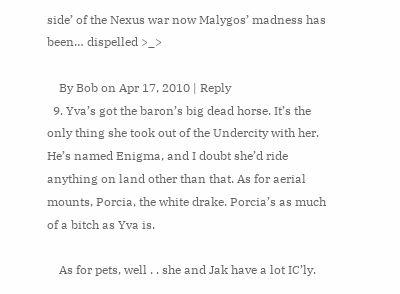side’ of the Nexus war now Malygos’ madness has been… dispelled >_>

    By Bob on Apr 17, 2010 | Reply
  9. Yva’s got the baron’s big dead horse. It’s the only thing she took out of the Undercity with her. He’s named Enigma, and I doubt she’d ride anything on land other than that. As for aerial mounts, Porcia, the white drake. Porcia’s as much of a bitch as Yva is.

    As for pets, well . . she and Jak have a lot IC’ly.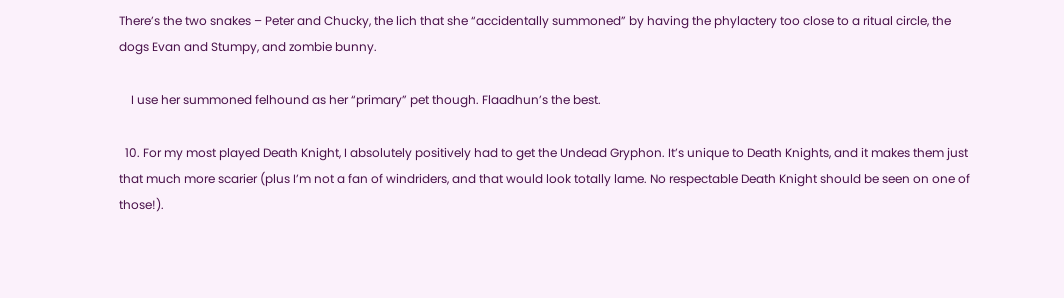There’s the two snakes – Peter and Chucky, the lich that she “accidentally summoned” by having the phylactery too close to a ritual circle, the dogs Evan and Stumpy, and zombie bunny.

    I use her summoned felhound as her “primary” pet though. Flaadhun’s the best.

  10. For my most played Death Knight, I absolutely positively had to get the Undead Gryphon. It’s unique to Death Knights, and it makes them just that much more scarier (plus I’m not a fan of windriders, and that would look totally lame. No respectable Death Knight should be seen on one of those!).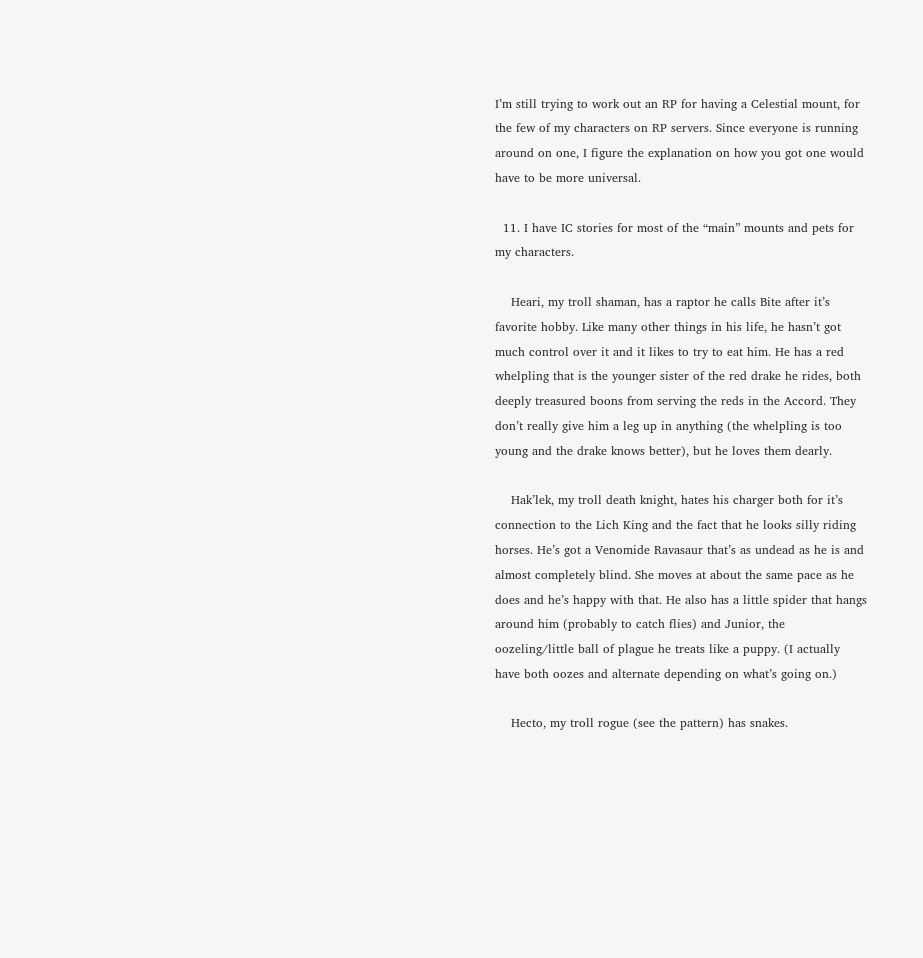I’m still trying to work out an RP for having a Celestial mount, for the few of my characters on RP servers. Since everyone is running around on one, I figure the explanation on how you got one would have to be more universal.

  11. I have IC stories for most of the “main” mounts and pets for my characters.

    Heari, my troll shaman, has a raptor he calls Bite after it’s favorite hobby. Like many other things in his life, he hasn’t got much control over it and it likes to try to eat him. He has a red whelpling that is the younger sister of the red drake he rides, both deeply treasured boons from serving the reds in the Accord. They don’t really give him a leg up in anything (the whelpling is too young and the drake knows better), but he loves them dearly.

    Hak’lek, my troll death knight, hates his charger both for it’s connection to the Lich King and the fact that he looks silly riding horses. He’s got a Venomide Ravasaur that’s as undead as he is and almost completely blind. She moves at about the same pace as he does and he’s happy with that. He also has a little spider that hangs around him (probably to catch flies) and Junior, the oozeling/little ball of plague he treats like a puppy. (I actually have both oozes and alternate depending on what’s going on.)

    Hecto, my troll rogue (see the pattern) has snakes.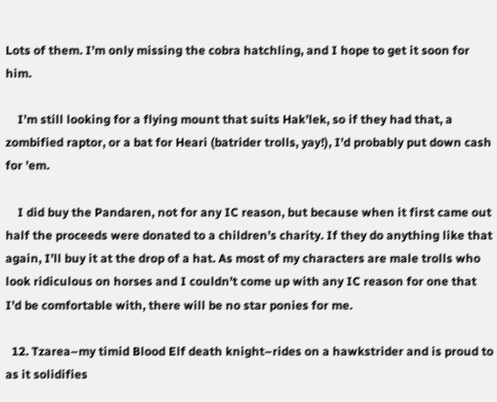Lots of them. I’m only missing the cobra hatchling, and I hope to get it soon for him.

    I’m still looking for a flying mount that suits Hak’lek, so if they had that, a zombified raptor, or a bat for Heari (batrider trolls, yay!), I’d probably put down cash for ’em.

    I did buy the Pandaren, not for any IC reason, but because when it first came out half the proceeds were donated to a children’s charity. If they do anything like that again, I’ll buy it at the drop of a hat. As most of my characters are male trolls who look ridiculous on horses and I couldn’t come up with any IC reason for one that I’d be comfortable with, there will be no star ponies for me.

  12. Tzarea–my timid Blood Elf death knight–rides on a hawkstrider and is proud to as it solidifies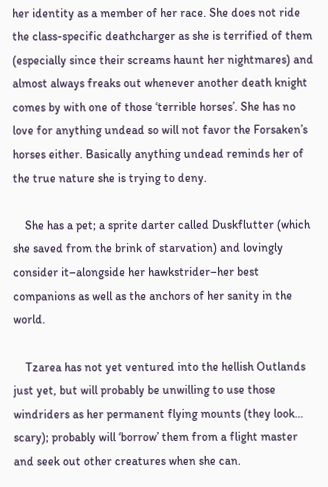her identity as a member of her race. She does not ride the class-specific deathcharger as she is terrified of them (especially since their screams haunt her nightmares) and almost always freaks out whenever another death knight comes by with one of those ‘terrible horses’. She has no love for anything undead so will not favor the Forsaken’s horses either. Basically anything undead reminds her of the true nature she is trying to deny.

    She has a pet; a sprite darter called Duskflutter (which she saved from the brink of starvation) and lovingly consider it–alongside her hawkstrider–her best companions as well as the anchors of her sanity in the world.

    Tzarea has not yet ventured into the hellish Outlands just yet, but will probably be unwilling to use those windriders as her permanent flying mounts (they look… scary); probably will ‘borrow’ them from a flight master and seek out other creatures when she can.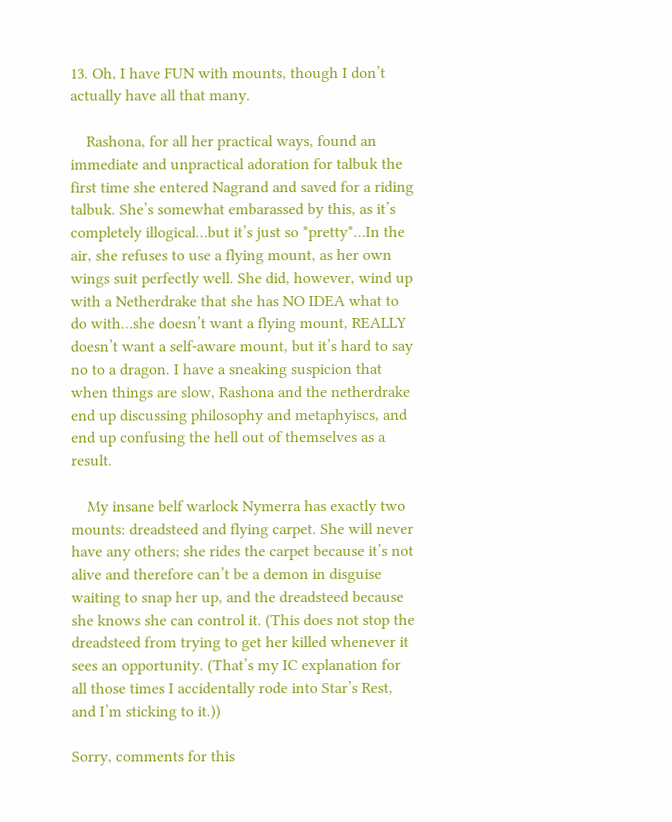13. Oh, I have FUN with mounts, though I don’t actually have all that many.

    Rashona, for all her practical ways, found an immediate and unpractical adoration for talbuk the first time she entered Nagrand and saved for a riding talbuk. She’s somewhat embarassed by this, as it’s completely illogical…but it’s just so *pretty*…In the air, she refuses to use a flying mount, as her own wings suit perfectly well. She did, however, wind up with a Netherdrake that she has NO IDEA what to do with…she doesn’t want a flying mount, REALLY doesn’t want a self-aware mount, but it’s hard to say no to a dragon. I have a sneaking suspicion that when things are slow, Rashona and the netherdrake end up discussing philosophy and metaphyiscs, and end up confusing the hell out of themselves as a result.

    My insane belf warlock Nymerra has exactly two mounts: dreadsteed and flying carpet. She will never have any others; she rides the carpet because it’s not alive and therefore can’t be a demon in disguise waiting to snap her up, and the dreadsteed because she knows she can control it. (This does not stop the dreadsteed from trying to get her killed whenever it sees an opportunity. (That’s my IC explanation for all those times I accidentally rode into Star’s Rest, and I’m sticking to it.))

Sorry, comments for this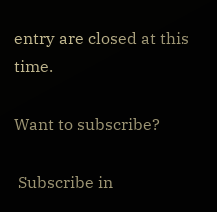entry are closed at this time.

Want to subscribe?

 Subscribe in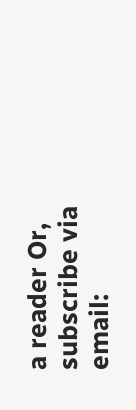a reader Or, subscribe via email: